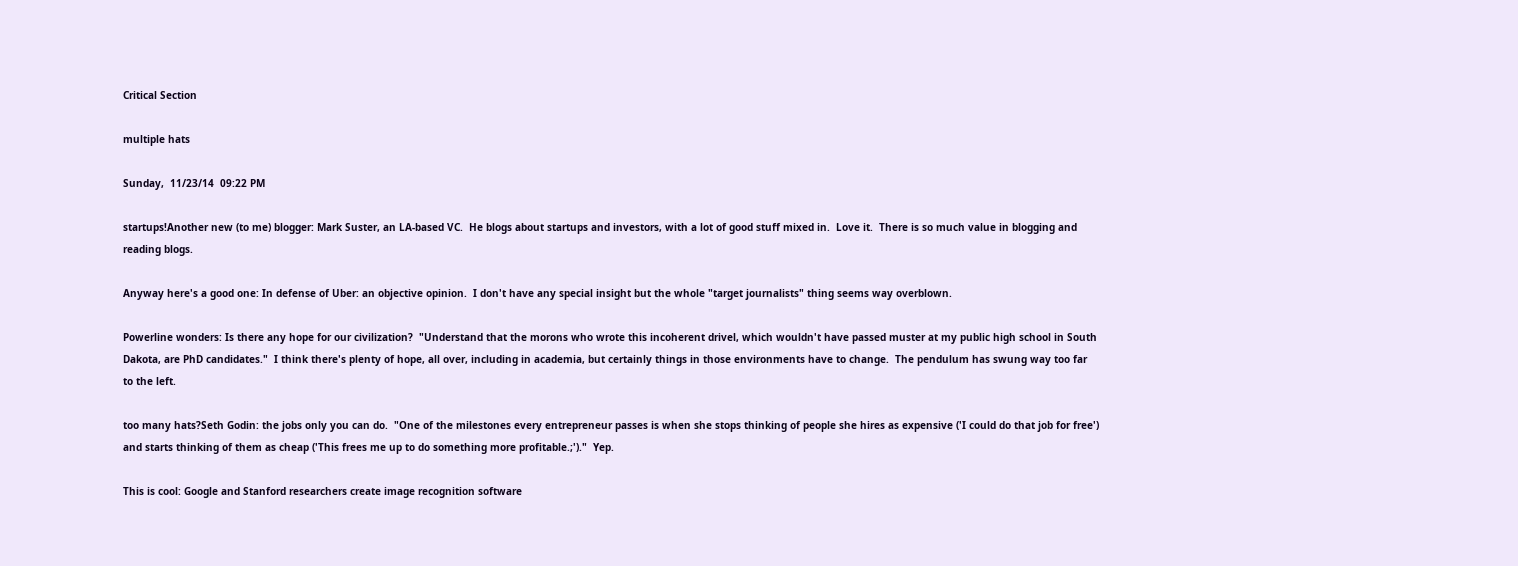Critical Section

multiple hats

Sunday,  11/23/14  09:22 PM

startups!Another new (to me) blogger: Mark Suster, an LA-based VC.  He blogs about startups and investors, with a lot of good stuff mixed in.  Love it.  There is so much value in blogging and reading blogs.

Anyway here's a good one: In defense of Uber: an objective opinion.  I don't have any special insight but the whole "target journalists" thing seems way overblown.

Powerline wonders: Is there any hope for our civilization?  "Understand that the morons who wrote this incoherent drivel, which wouldn't have passed muster at my public high school in South Dakota, are PhD candidates."  I think there's plenty of hope, all over, including in academia, but certainly things in those environments have to change.  The pendulum has swung way too far to the left.

too many hats?Seth Godin: the jobs only you can do.  "One of the milestones every entrepreneur passes is when she stops thinking of people she hires as expensive ('I could do that job for free') and starts thinking of them as cheap ('This frees me up to do something more profitable.;')."  Yep.

This is cool: Google and Stanford researchers create image recognition software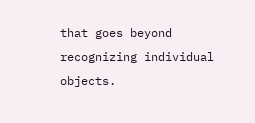that goes beyond recognizing individual objects.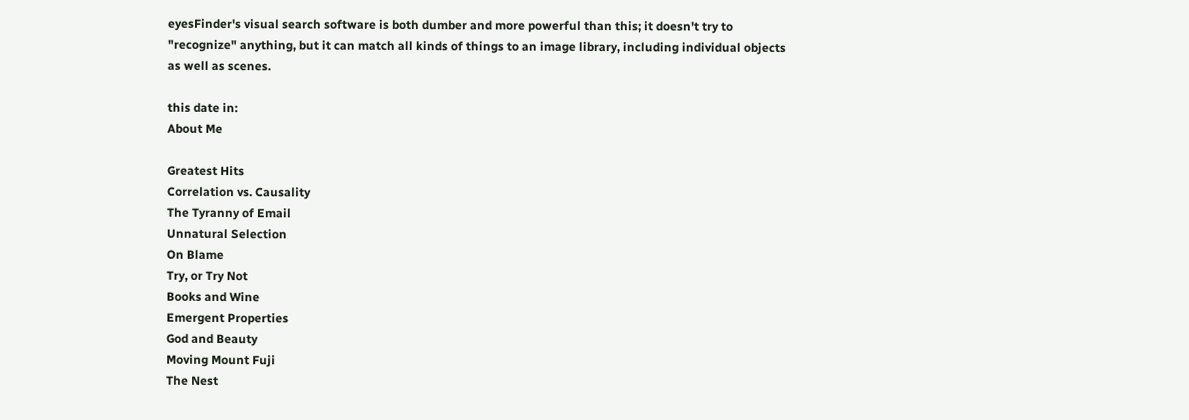eyesFinder's visual search software is both dumber and more powerful than this; it doesn't try to "recognize" anything, but it can match all kinds of things to an image library, including individual objects as well as scenes.

this date in:
About Me

Greatest Hits
Correlation vs. Causality
The Tyranny of Email
Unnatural Selection
On Blame
Try, or Try Not
Books and Wine
Emergent Properties
God and Beauty
Moving Mount Fuji
The Nest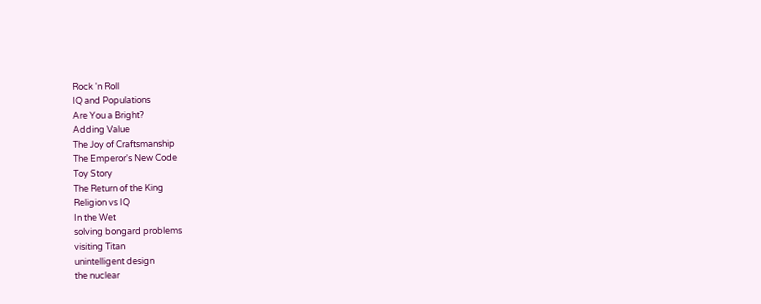Rock 'n Roll
IQ and Populations
Are You a Bright?
Adding Value
The Joy of Craftsmanship
The Emperor's New Code
Toy Story
The Return of the King
Religion vs IQ
In the Wet
solving bongard problems
visiting Titan
unintelligent design
the nuclear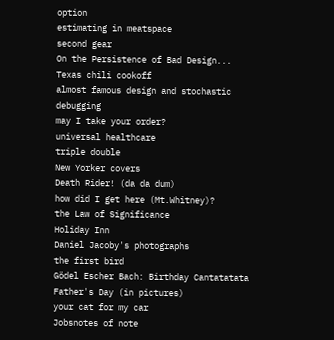option
estimating in meatspace
second gear
On the Persistence of Bad Design...
Texas chili cookoff
almost famous design and stochastic debugging
may I take your order?
universal healthcare
triple double
New Yorker covers
Death Rider! (da da dum)
how did I get here (Mt.Whitney)?
the Law of Significance
Holiday Inn
Daniel Jacoby's photographs
the first bird
Gödel Escher Bach: Birthday Cantatatata
Father's Day (in pictures)
your cat for my car
Jobsnotes of note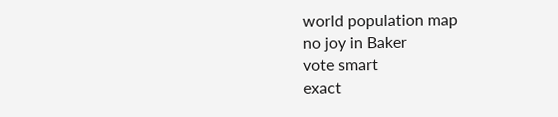world population map
no joy in Baker
vote smart
exact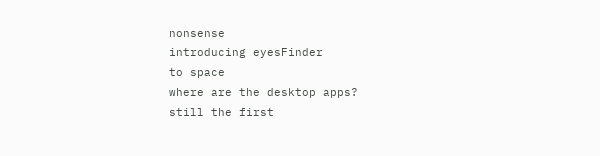nonsense
introducing eyesFinder
to space
where are the desktop apps?
still the first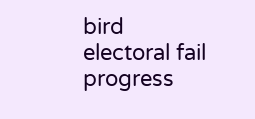bird
electoral fail
progress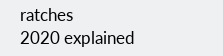ratches
2020 explained